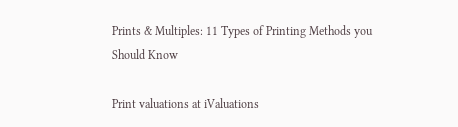Prints & Multiples: 11 Types of Printing Methods you Should Know

Print valuations at iValuations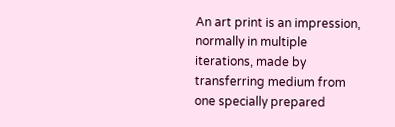An art print is an impression, normally in multiple iterations, made by transferring medium from one specially prepared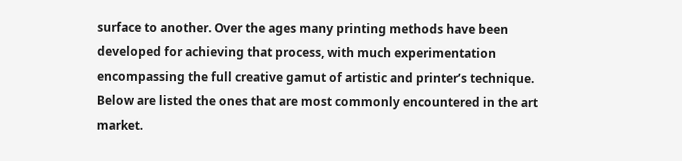surface to another. Over the ages many printing methods have been developed for achieving that process, with much experimentation encompassing the full creative gamut of artistic and printer’s technique. Below are listed the ones that are most commonly encountered in the art market.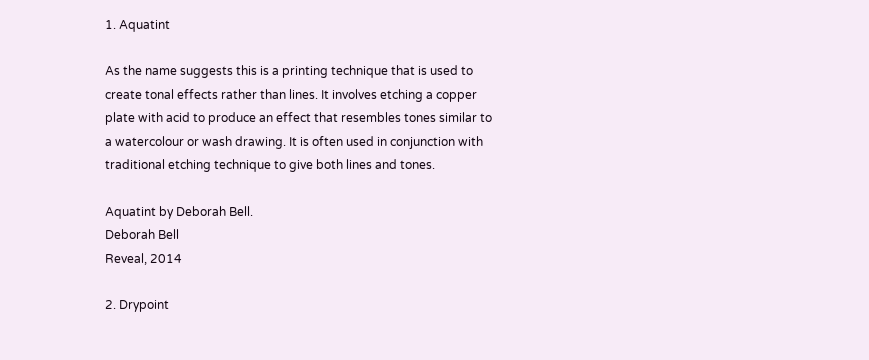1. Aquatint

As the name suggests this is a printing technique that is used to create tonal effects rather than lines. It involves etching a copper plate with acid to produce an effect that resembles tones similar to a watercolour or wash drawing. It is often used in conjunction with traditional etching technique to give both lines and tones.

Aquatint by Deborah Bell.
Deborah Bell
Reveal, 2014

2. Drypoint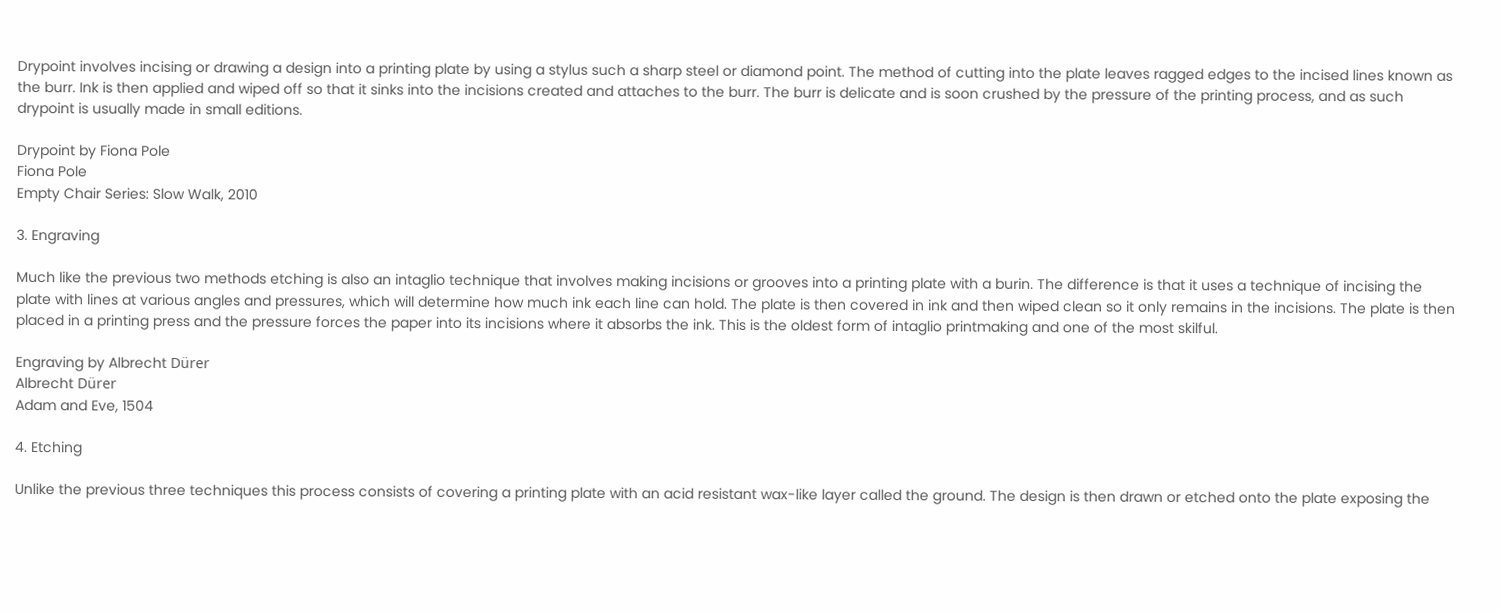Drypoint involves incising or drawing a design into a printing plate by using a stylus such a sharp steel or diamond point. The method of cutting into the plate leaves ragged edges to the incised lines known as the burr. Ink is then applied and wiped off so that it sinks into the incisions created and attaches to the burr. The burr is delicate and is soon crushed by the pressure of the printing process, and as such drypoint is usually made in small editions.

Drypoint by Fiona Pole
Fiona Pole
Empty Chair Series: Slow Walk, 2010

3. Engraving

Much like the previous two methods etching is also an intaglio technique that involves making incisions or grooves into a printing plate with a burin. The difference is that it uses a technique of incising the plate with lines at various angles and pressures, which will determine how much ink each line can hold. The plate is then covered in ink and then wiped clean so it only remains in the incisions. The plate is then placed in a printing press and the pressure forces the paper into its incisions where it absorbs the ink. This is the oldest form of intaglio printmaking and one of the most skilful.

Engraving by Albrecht Dürer
Albrecht Dürer
Adam and Eve, 1504

4. Etching

Unlike the previous three techniques this process consists of covering a printing plate with an acid resistant wax-like layer called the ground. The design is then drawn or etched onto the plate exposing the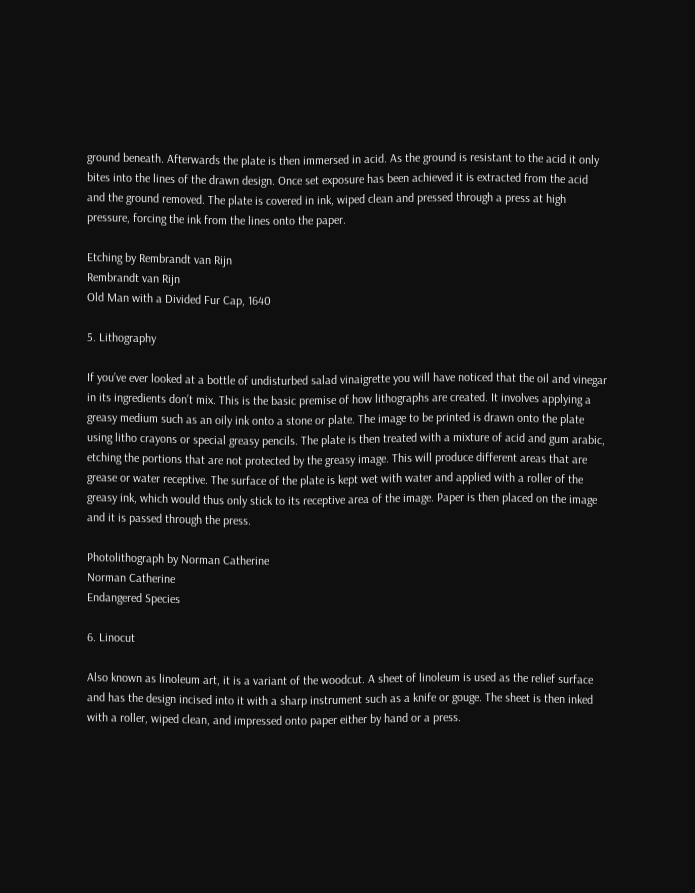ground beneath. Afterwards the plate is then immersed in acid. As the ground is resistant to the acid it only bites into the lines of the drawn design. Once set exposure has been achieved it is extracted from the acid and the ground removed. The plate is covered in ink, wiped clean and pressed through a press at high pressure, forcing the ink from the lines onto the paper.

Etching by Rembrandt van Rijn
Rembrandt van Rijn
Old Man with a Divided Fur Cap, 1640

5. Lithography

If you’ve ever looked at a bottle of undisturbed salad vinaigrette you will have noticed that the oil and vinegar in its ingredients don’t mix. This is the basic premise of how lithographs are created. It involves applying a greasy medium such as an oily ink onto a stone or plate. The image to be printed is drawn onto the plate using litho crayons or special greasy pencils. The plate is then treated with a mixture of acid and gum arabic, etching the portions that are not protected by the greasy image. This will produce different areas that are grease or water receptive. The surface of the plate is kept wet with water and applied with a roller of the greasy ink, which would thus only stick to its receptive area of the image. Paper is then placed on the image and it is passed through the press.

Photolithograph by Norman Catherine
Norman Catherine
Endangered Species

6. Linocut

Also known as linoleum art, it is a variant of the woodcut. A sheet of linoleum is used as the relief surface and has the design incised into it with a sharp instrument such as a knife or gouge. The sheet is then inked with a roller, wiped clean, and impressed onto paper either by hand or a press.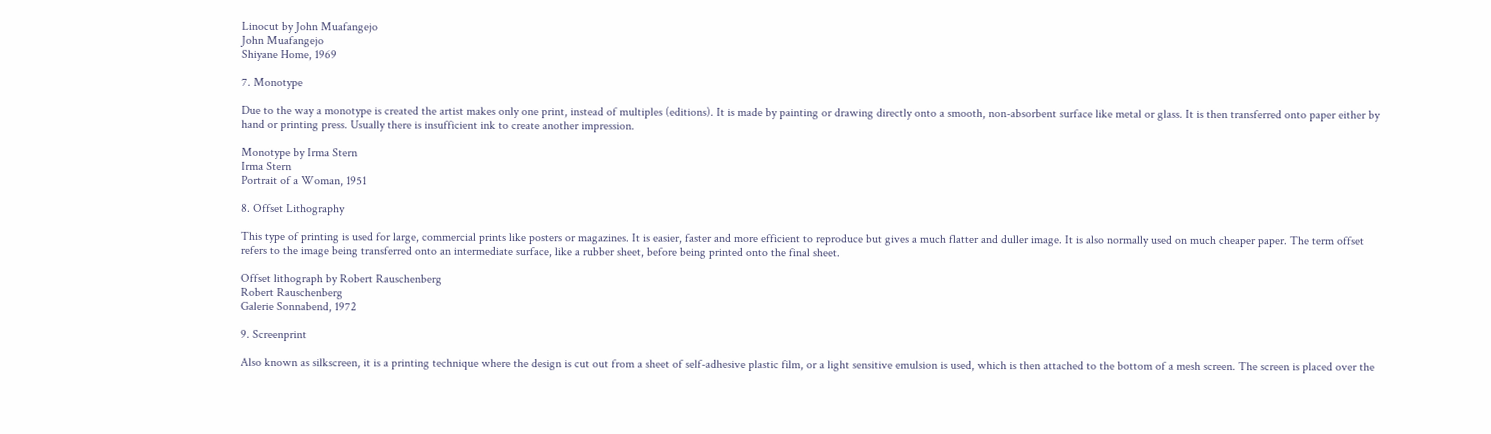Linocut by John Muafangejo
John Muafangejo
Shiyane Home, 1969

7. Monotype

Due to the way a monotype is created the artist makes only one print, instead of multiples (editions). It is made by painting or drawing directly onto a smooth, non-absorbent surface like metal or glass. It is then transferred onto paper either by hand or printing press. Usually there is insufficient ink to create another impression.

Monotype by Irma Stern
Irma Stern
Portrait of a Woman, 1951

8. Offset Lithography

This type of printing is used for large, commercial prints like posters or magazines. It is easier, faster and more efficient to reproduce but gives a much flatter and duller image. It is also normally used on much cheaper paper. The term offset refers to the image being transferred onto an intermediate surface, like a rubber sheet, before being printed onto the final sheet.

Offset lithograph by Robert Rauschenberg
Robert Rauschenberg
Galerie Sonnabend, 1972

9. Screenprint

Also known as silkscreen, it is a printing technique where the design is cut out from a sheet of self-adhesive plastic film, or a light sensitive emulsion is used, which is then attached to the bottom of a mesh screen. The screen is placed over the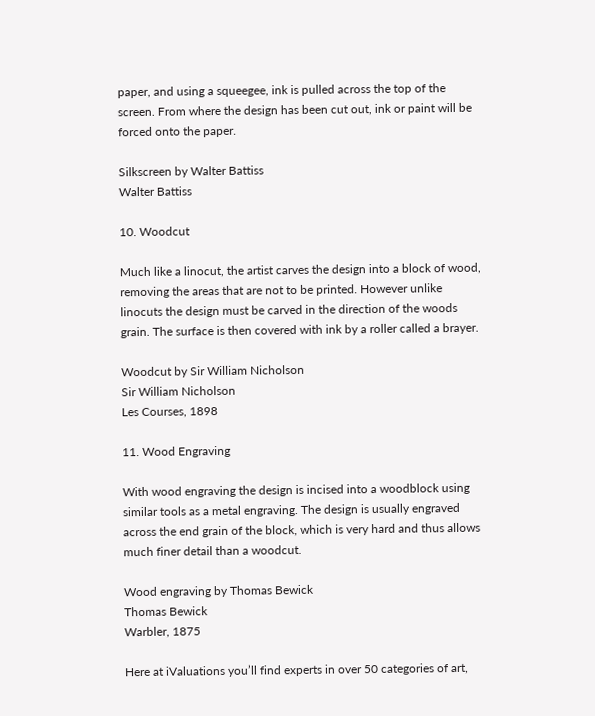paper, and using a squeegee, ink is pulled across the top of the screen. From where the design has been cut out, ink or paint will be forced onto the paper.

Silkscreen by Walter Battiss
Walter Battiss

10. Woodcut

Much like a linocut, the artist carves the design into a block of wood, removing the areas that are not to be printed. However unlike linocuts the design must be carved in the direction of the woods grain. The surface is then covered with ink by a roller called a brayer.

Woodcut by Sir William Nicholson
Sir William Nicholson
Les Courses, 1898

11. Wood Engraving

With wood engraving the design is incised into a woodblock using similar tools as a metal engraving. The design is usually engraved across the end grain of the block, which is very hard and thus allows much finer detail than a woodcut.

Wood engraving by Thomas Bewick
Thomas Bewick
Warbler, 1875

Here at iValuations you’ll find experts in over 50 categories of art,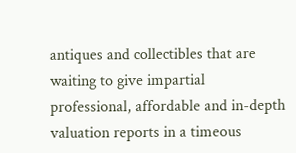antiques and collectibles that are waiting to give impartial professional, affordable and in-depth valuation reports in a timeous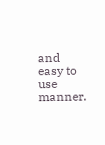and easy to use manner.